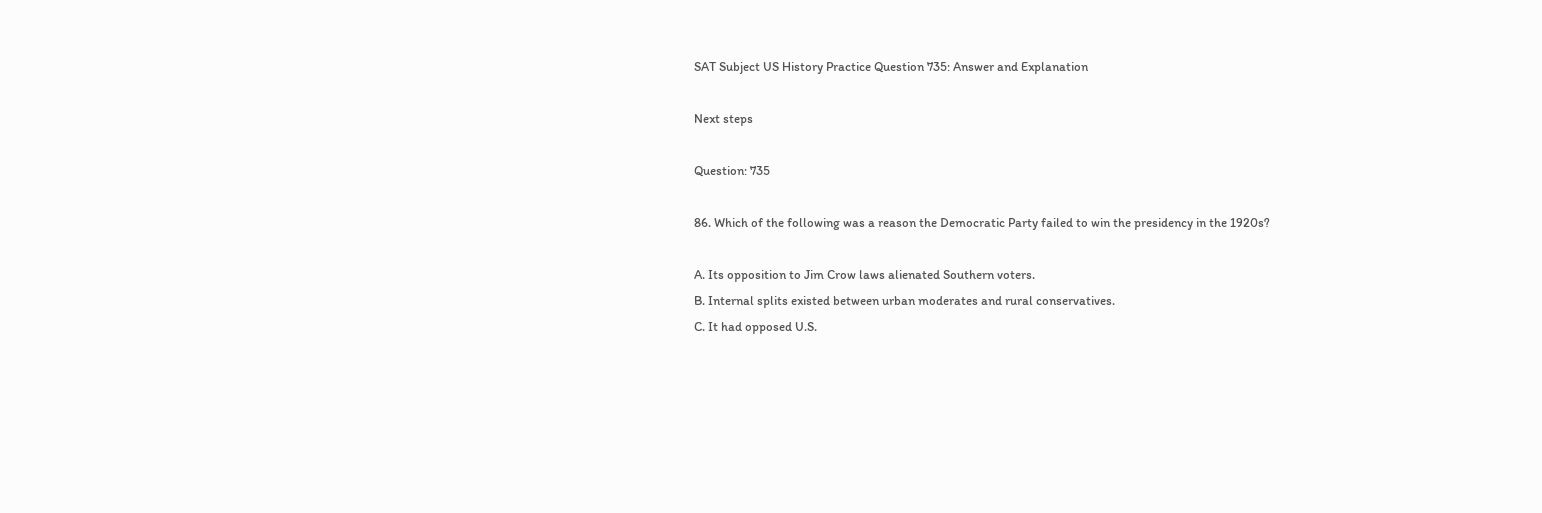SAT Subject US History Practice Question 735: Answer and Explanation

Next steps

Question: 735

86. Which of the following was a reason the Democratic Party failed to win the presidency in the 1920s?

A. Its opposition to Jim Crow laws alienated Southern voters.
B. Internal splits existed between urban moderates and rural conservatives.
C. It had opposed U.S.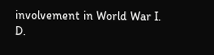involvement in World War I.
D.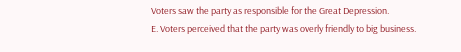Voters saw the party as responsible for the Great Depression.
E. Voters perceived that the party was overly friendly to big business.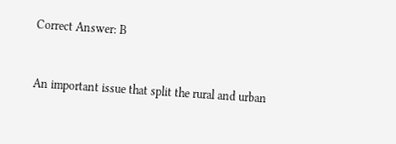Correct Answer: B


An important issue that split the rural and urban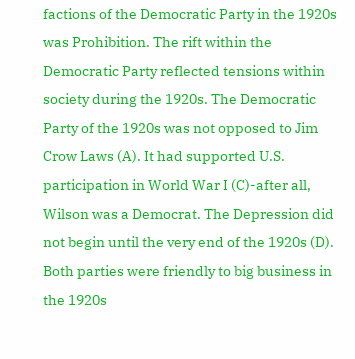factions of the Democratic Party in the 1920s was Prohibition. The rift within the Democratic Party reflected tensions within society during the 1920s. The Democratic Party of the 1920s was not opposed to Jim Crow Laws (A). It had supported U.S. participation in World War I (C)-after all, Wilson was a Democrat. The Depression did not begin until the very end of the 1920s (D). Both parties were friendly to big business in the 1920s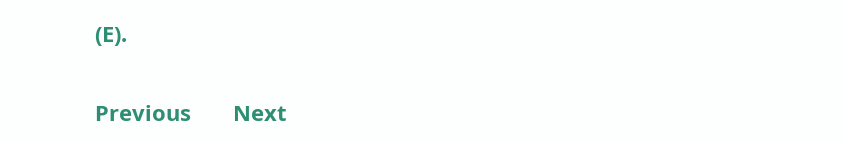(E).

Previous       Next